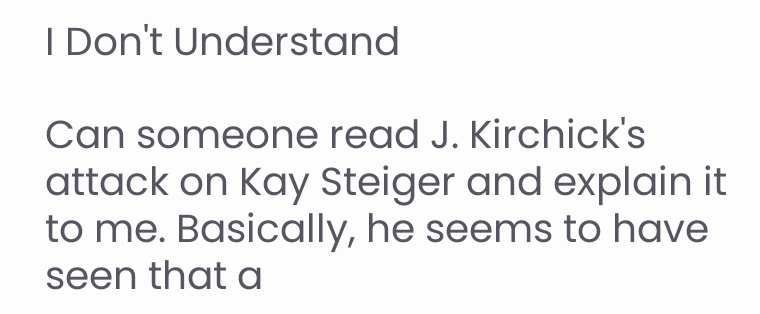I Don't Understand

Can someone read J. Kirchick's attack on Kay Steiger and explain it to me. Basically, he seems to have seen that a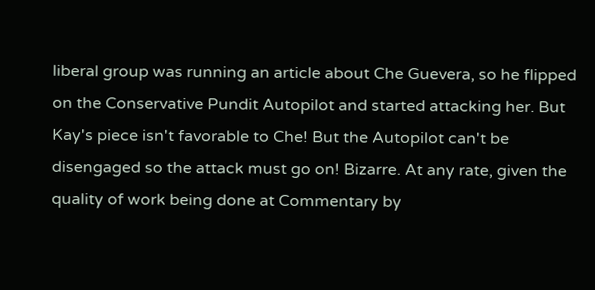liberal group was running an article about Che Guevera, so he flipped on the Conservative Pundit Autopilot and started attacking her. But Kay's piece isn't favorable to Che! But the Autopilot can't be disengaged so the attack must go on! Bizarre. At any rate, given the quality of work being done at Commentary by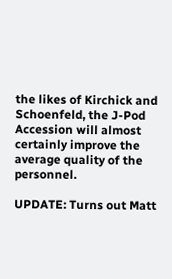the likes of Kirchick and Schoenfeld, the J-Pod Accession will almost certainly improve the average quality of the personnel.

UPDATE: Turns out Matt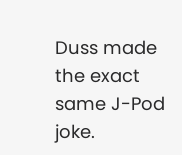Duss made the exact same J-Pod joke.